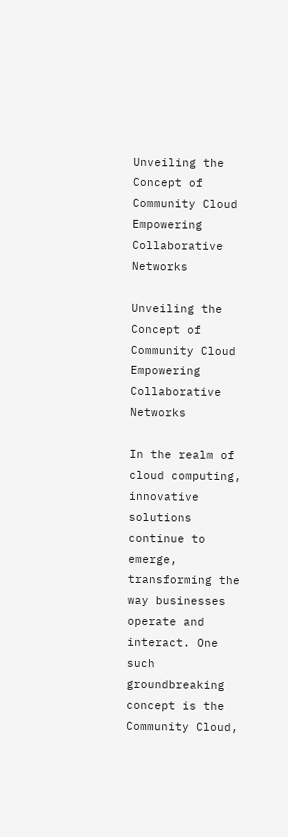Unveiling the Concept of Community Cloud Empowering Collaborative Networks

Unveiling the Concept of Community Cloud Empowering Collaborative Networks

In the realm of cloud computing, innovative solutions continue to emerge, transforming the way businesses operate and interact. One such groundbreaking concept is the Community Cloud,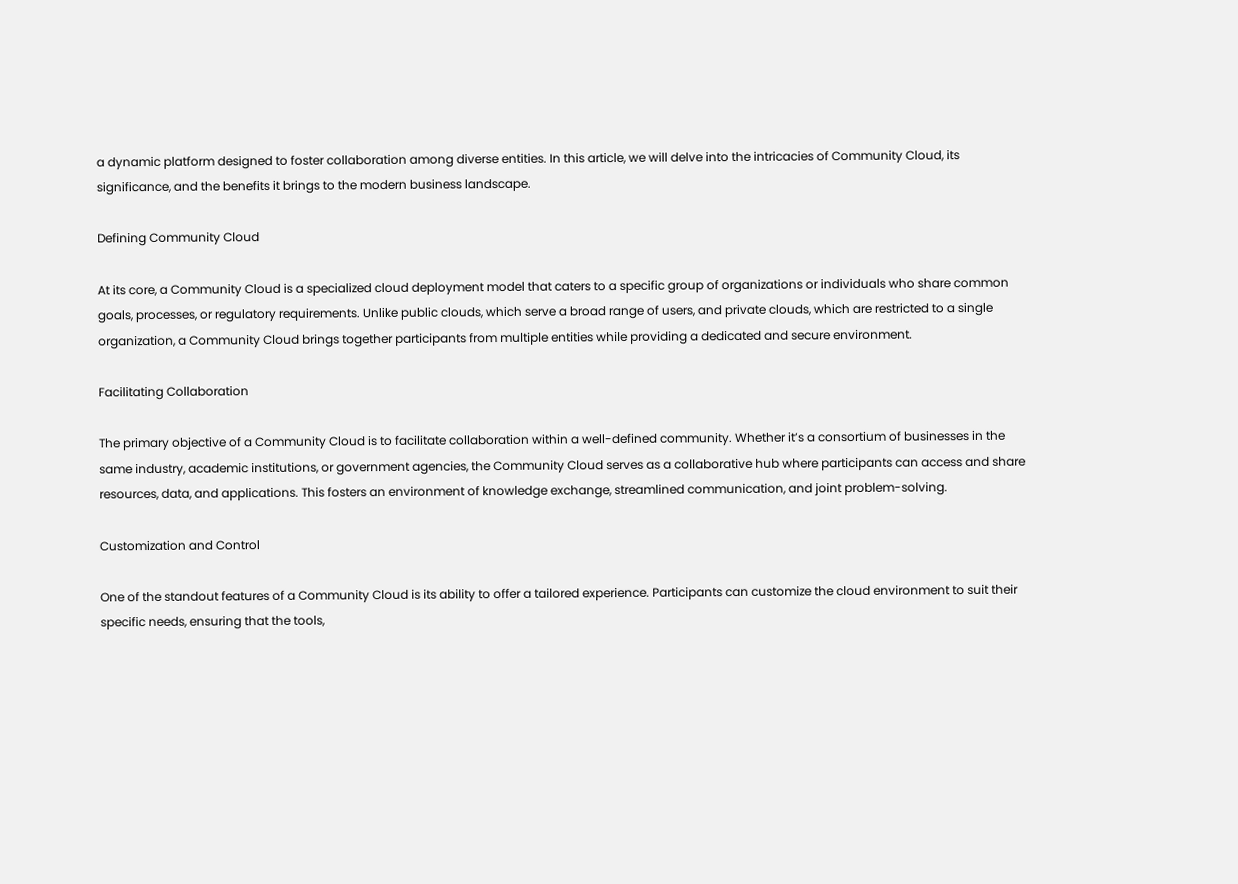a dynamic platform designed to foster collaboration among diverse entities. In this article, we will delve into the intricacies of Community Cloud, its significance, and the benefits it brings to the modern business landscape.

Defining Community Cloud

At its core, a Community Cloud is a specialized cloud deployment model that caters to a specific group of organizations or individuals who share common goals, processes, or regulatory requirements. Unlike public clouds, which serve a broad range of users, and private clouds, which are restricted to a single organization, a Community Cloud brings together participants from multiple entities while providing a dedicated and secure environment.

Facilitating Collaboration

The primary objective of a Community Cloud is to facilitate collaboration within a well-defined community. Whether it’s a consortium of businesses in the same industry, academic institutions, or government agencies, the Community Cloud serves as a collaborative hub where participants can access and share resources, data, and applications. This fosters an environment of knowledge exchange, streamlined communication, and joint problem-solving.

Customization and Control

One of the standout features of a Community Cloud is its ability to offer a tailored experience. Participants can customize the cloud environment to suit their specific needs, ensuring that the tools,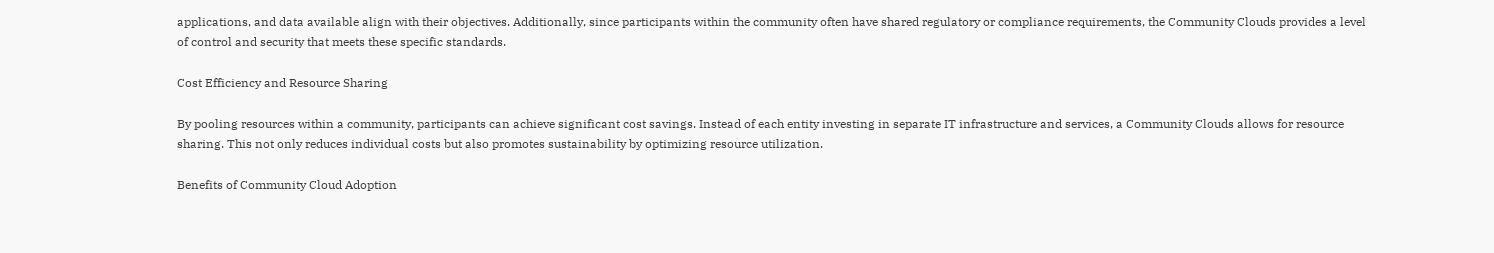applications, and data available align with their objectives. Additionally, since participants within the community often have shared regulatory or compliance requirements, the Community Clouds provides a level of control and security that meets these specific standards.

Cost Efficiency and Resource Sharing

By pooling resources within a community, participants can achieve significant cost savings. Instead of each entity investing in separate IT infrastructure and services, a Community Clouds allows for resource sharing. This not only reduces individual costs but also promotes sustainability by optimizing resource utilization.

Benefits of Community Cloud Adoption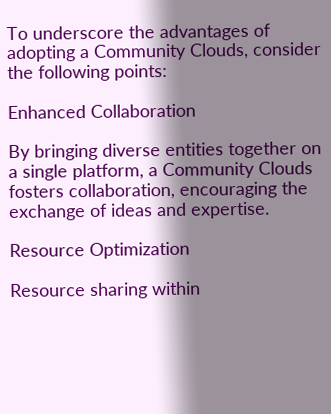To underscore the advantages of adopting a Community Clouds, consider the following points:

Enhanced Collaboration

By bringing diverse entities together on a single platform, a Community Clouds fosters collaboration, encouraging the exchange of ideas and expertise.

Resource Optimization

Resource sharing within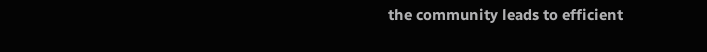the community leads to efficient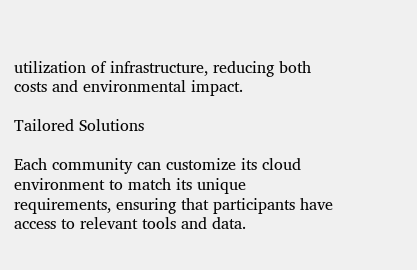utilization of infrastructure, reducing both costs and environmental impact.

Tailored Solutions

Each community can customize its cloud environment to match its unique requirements, ensuring that participants have access to relevant tools and data.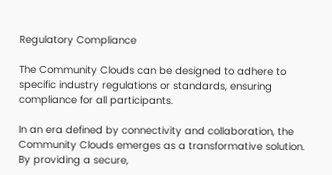Regulatory Compliance

The Community Clouds can be designed to adhere to specific industry regulations or standards, ensuring compliance for all participants.

In an era defined by connectivity and collaboration, the Community Clouds emerges as a transformative solution. By providing a secure,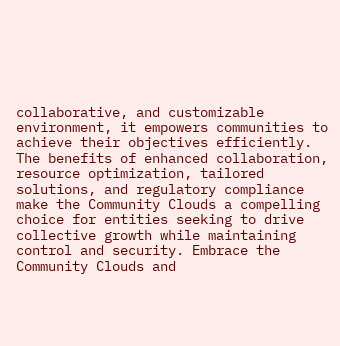collaborative, and customizable environment, it empowers communities to achieve their objectives efficiently. The benefits of enhanced collaboration, resource optimization, tailored solutions, and regulatory compliance make the Community Clouds a compelling choice for entities seeking to drive collective growth while maintaining control and security. Embrace the Community Clouds and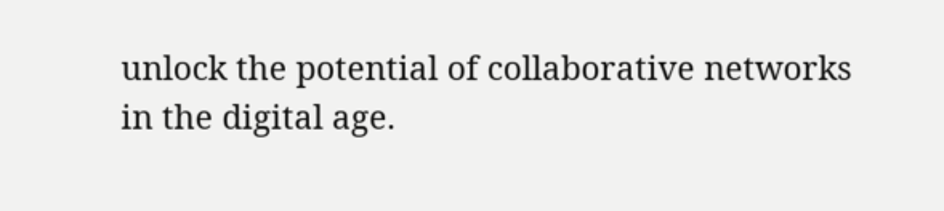unlock the potential of collaborative networks in the digital age.